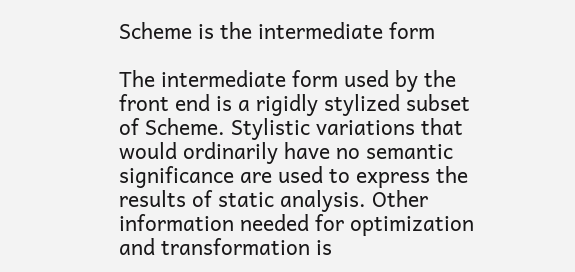Scheme is the intermediate form

The intermediate form used by the front end is a rigidly stylized subset of Scheme. Stylistic variations that would ordinarily have no semantic significance are used to express the results of static analysis. Other information needed for optimization and transformation is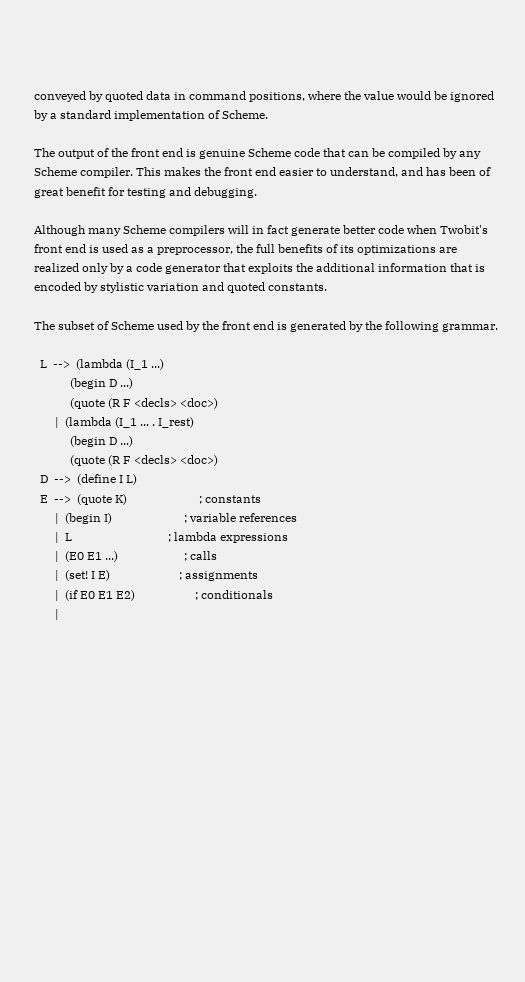conveyed by quoted data in command positions, where the value would be ignored by a standard implementation of Scheme.

The output of the front end is genuine Scheme code that can be compiled by any Scheme compiler. This makes the front end easier to understand, and has been of great benefit for testing and debugging.

Although many Scheme compilers will in fact generate better code when Twobit's front end is used as a preprocessor, the full benefits of its optimizations are realized only by a code generator that exploits the additional information that is encoded by stylistic variation and quoted constants.

The subset of Scheme used by the front end is generated by the following grammar.

  L  -->  (lambda (I_1 ...)
            (begin D ...)
            (quote (R F <decls> <doc>)
       |  (lambda (I_1 ... . I_rest)
            (begin D ...)
            (quote (R F <decls> <doc>)
  D  -->  (define I L)
  E  -->  (quote K)                        ; constants
       |  (begin I)                        ; variable references
       |  L                                ; lambda expressions
       |  (E0 E1 ...)                      ; calls
       |  (set! I E)                       ; assignments
       |  (if E0 E1 E2)                    ; conditionals
       |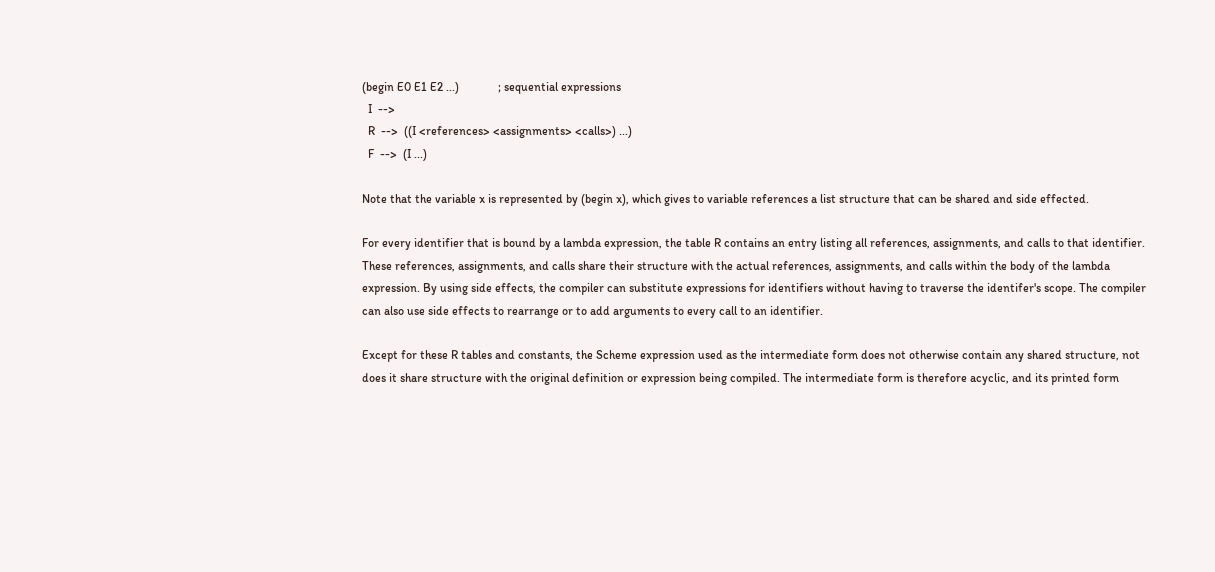(begin E0 E1 E2 ...)             ; sequential expressions
  I  -->
  R  -->  ((I <references> <assignments> <calls>) ...)
  F  -->  (I ...)

Note that the variable x is represented by (begin x), which gives to variable references a list structure that can be shared and side effected.

For every identifier that is bound by a lambda expression, the table R contains an entry listing all references, assignments, and calls to that identifier. These references, assignments, and calls share their structure with the actual references, assignments, and calls within the body of the lambda expression. By using side effects, the compiler can substitute expressions for identifiers without having to traverse the identifer's scope. The compiler can also use side effects to rearrange or to add arguments to every call to an identifier.

Except for these R tables and constants, the Scheme expression used as the intermediate form does not otherwise contain any shared structure, not does it share structure with the original definition or expression being compiled. The intermediate form is therefore acyclic, and its printed form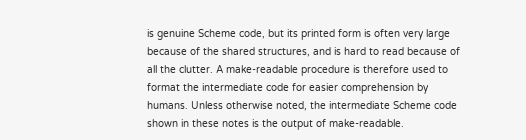is genuine Scheme code, but its printed form is often very large because of the shared structures, and is hard to read because of all the clutter. A make-readable procedure is therefore used to format the intermediate code for easier comprehension by humans. Unless otherwise noted, the intermediate Scheme code shown in these notes is the output of make-readable.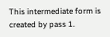This intermediate form is created by pass 1.